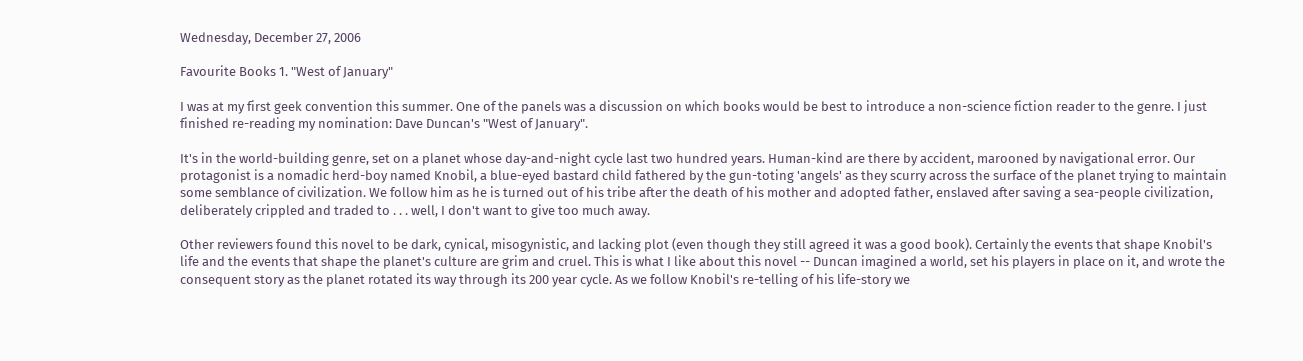Wednesday, December 27, 2006

Favourite Books 1. "West of January"

I was at my first geek convention this summer. One of the panels was a discussion on which books would be best to introduce a non-science fiction reader to the genre. I just finished re-reading my nomination: Dave Duncan's "West of January".

It's in the world-building genre, set on a planet whose day-and-night cycle last two hundred years. Human-kind are there by accident, marooned by navigational error. Our protagonist is a nomadic herd-boy named Knobil, a blue-eyed bastard child fathered by the gun-toting 'angels' as they scurry across the surface of the planet trying to maintain some semblance of civilization. We follow him as he is turned out of his tribe after the death of his mother and adopted father, enslaved after saving a sea-people civilization, deliberately crippled and traded to . . . well, I don't want to give too much away.

Other reviewers found this novel to be dark, cynical, misogynistic, and lacking plot (even though they still agreed it was a good book). Certainly the events that shape Knobil's life and the events that shape the planet's culture are grim and cruel. This is what I like about this novel -- Duncan imagined a world, set his players in place on it, and wrote the consequent story as the planet rotated its way through its 200 year cycle. As we follow Knobil's re-telling of his life-story we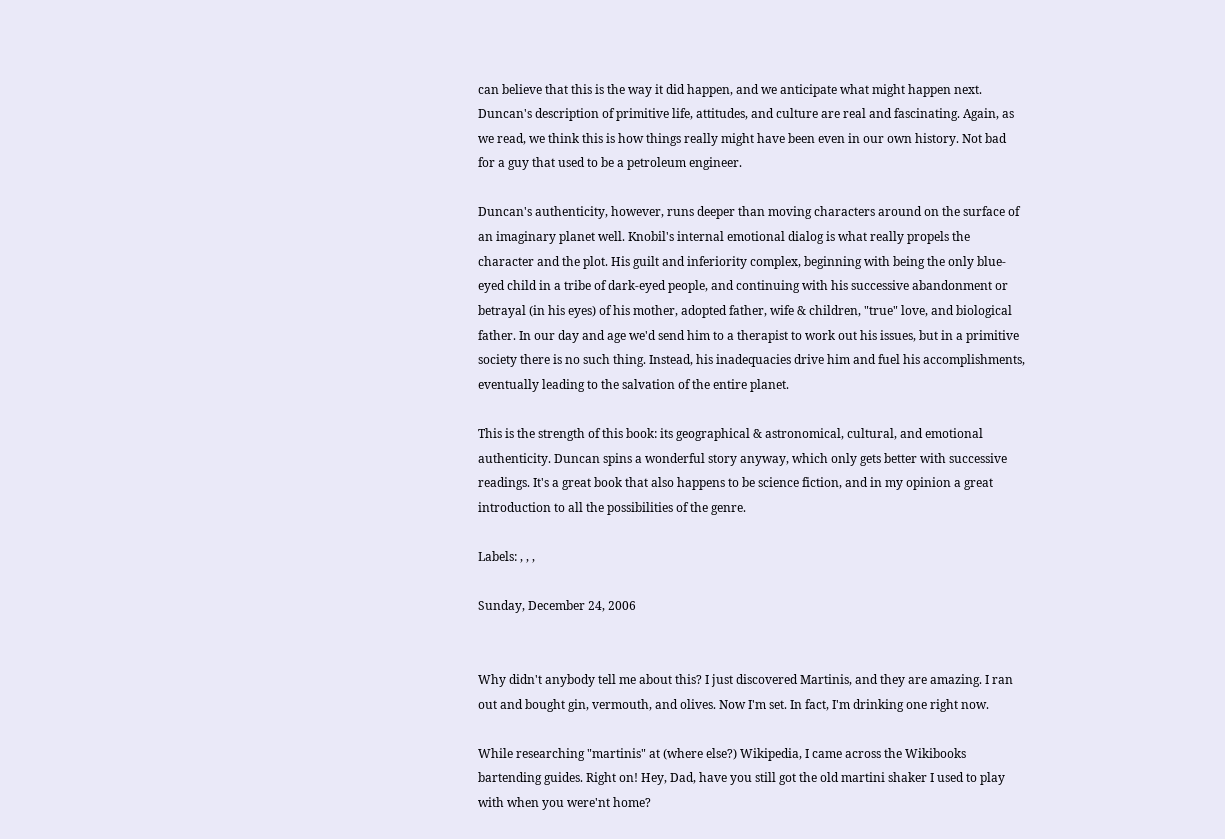can believe that this is the way it did happen, and we anticipate what might happen next. Duncan's description of primitive life, attitudes, and culture are real and fascinating. Again, as we read, we think this is how things really might have been even in our own history. Not bad for a guy that used to be a petroleum engineer.

Duncan's authenticity, however, runs deeper than moving characters around on the surface of an imaginary planet well. Knobil's internal emotional dialog is what really propels the character and the plot. His guilt and inferiority complex, beginning with being the only blue-eyed child in a tribe of dark-eyed people, and continuing with his successive abandonment or betrayal (in his eyes) of his mother, adopted father, wife & children, "true" love, and biological father. In our day and age we'd send him to a therapist to work out his issues, but in a primitive society there is no such thing. Instead, his inadequacies drive him and fuel his accomplishments, eventually leading to the salvation of the entire planet.

This is the strength of this book: its geographical & astronomical, cultural, and emotional authenticity. Duncan spins a wonderful story anyway, which only gets better with successive readings. It's a great book that also happens to be science fiction, and in my opinion a great introduction to all the possibilities of the genre.

Labels: , , ,

Sunday, December 24, 2006


Why didn't anybody tell me about this? I just discovered Martinis, and they are amazing. I ran out and bought gin, vermouth, and olives. Now I'm set. In fact, I'm drinking one right now.

While researching "martinis" at (where else?) Wikipedia, I came across the Wikibooks bartending guides. Right on! Hey, Dad, have you still got the old martini shaker I used to play with when you were'nt home?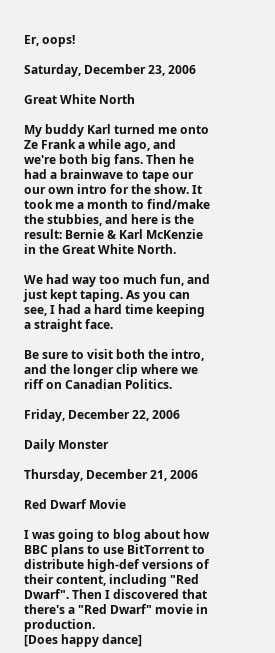Er, oops!

Saturday, December 23, 2006

Great White North

My buddy Karl turned me onto Ze Frank a while ago, and we're both big fans. Then he had a brainwave to tape our our own intro for the show. It took me a month to find/make the stubbies, and here is the result: Bernie & Karl McKenzie in the Great White North.

We had way too much fun, and just kept taping. As you can see, I had a hard time keeping a straight face.

Be sure to visit both the intro, and the longer clip where we riff on Canadian Politics.

Friday, December 22, 2006

Daily Monster

Thursday, December 21, 2006

Red Dwarf Movie

I was going to blog about how BBC plans to use BitTorrent to distribute high-def versions of their content, including "Red Dwarf". Then I discovered that there's a "Red Dwarf" movie in production.
[Does happy dance]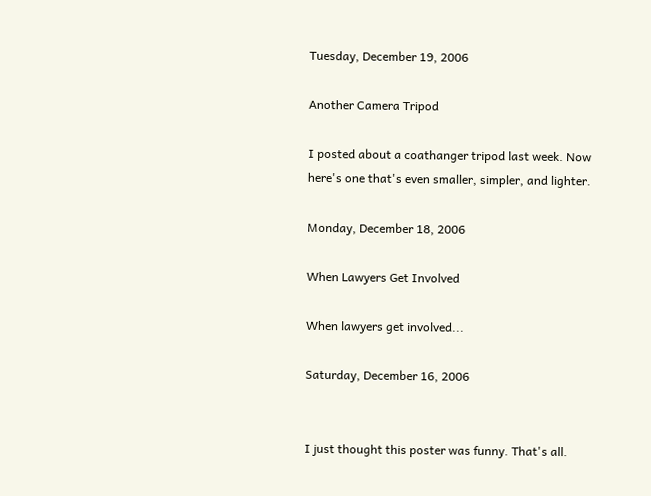Tuesday, December 19, 2006

Another Camera Tripod

I posted about a coathanger tripod last week. Now here's one that's even smaller, simpler, and lighter.

Monday, December 18, 2006

When Lawyers Get Involved

When lawyers get involved...

Saturday, December 16, 2006


I just thought this poster was funny. That's all.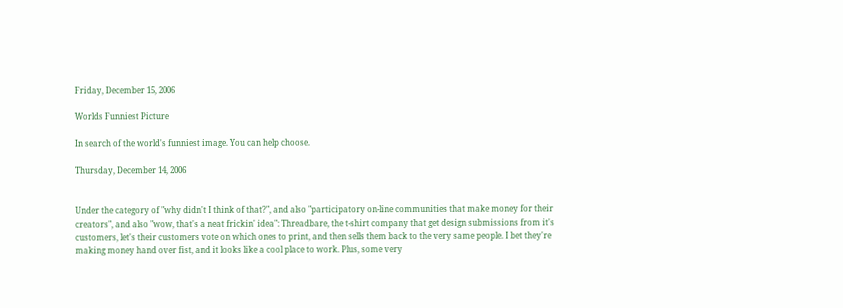Friday, December 15, 2006

Worlds Funniest Picture

In search of the world's funniest image. You can help choose.

Thursday, December 14, 2006


Under the category of "why didn't I think of that?", and also "participatory on-line communities that make money for their creators", and also "wow, that's a neat frickin' idea": Threadbare, the t-shirt company that get design submissions from it's customers, let's their customers vote on which ones to print, and then sells them back to the very same people. I bet they're making money hand over fist, and it looks like a cool place to work. Plus, some very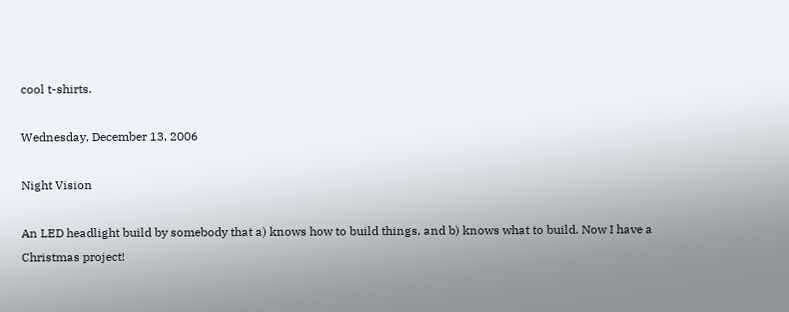cool t-shirts.

Wednesday, December 13, 2006

Night Vision

An LED headlight build by somebody that a) knows how to build things, and b) knows what to build. Now I have a Christmas project!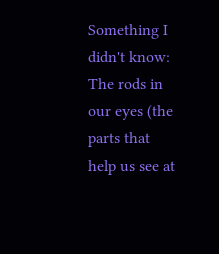Something I didn't know: The rods in our eyes (the parts that help us see at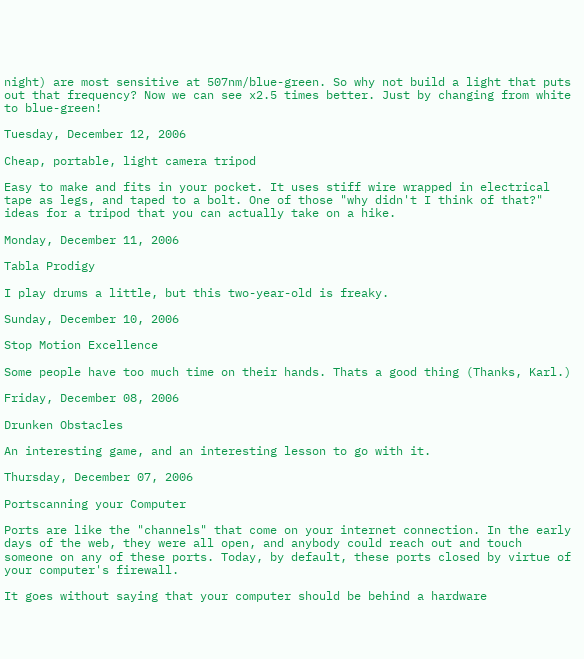night) are most sensitive at 507nm/blue-green. So why not build a light that puts out that frequency? Now we can see x2.5 times better. Just by changing from white to blue-green!

Tuesday, December 12, 2006

Cheap, portable, light camera tripod

Easy to make and fits in your pocket. It uses stiff wire wrapped in electrical tape as legs, and taped to a bolt. One of those "why didn't I think of that?" ideas for a tripod that you can actually take on a hike.

Monday, December 11, 2006

Tabla Prodigy

I play drums a little, but this two-year-old is freaky.

Sunday, December 10, 2006

Stop Motion Excellence

Some people have too much time on their hands. Thats a good thing (Thanks, Karl.)

Friday, December 08, 2006

Drunken Obstacles

An interesting game, and an interesting lesson to go with it.

Thursday, December 07, 2006

Portscanning your Computer

Ports are like the "channels" that come on your internet connection. In the early days of the web, they were all open, and anybody could reach out and touch someone on any of these ports. Today, by default, these ports closed by virtue of your computer's firewall.

It goes without saying that your computer should be behind a hardware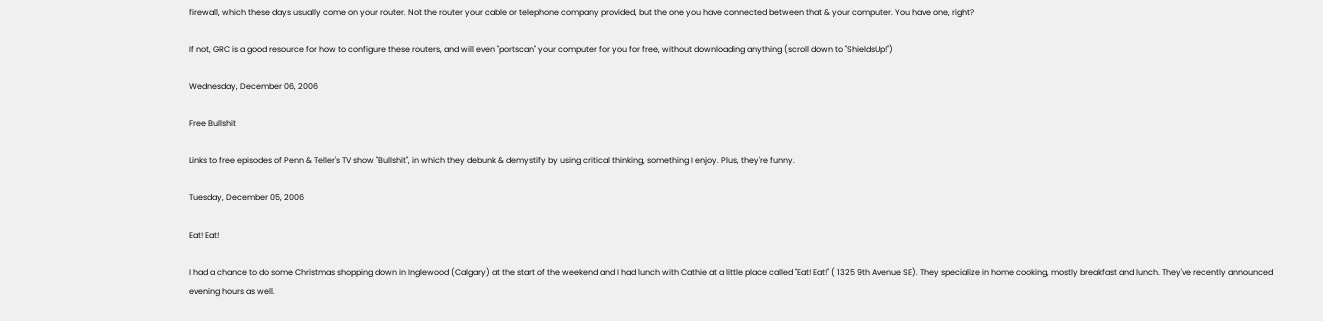firewall, which these days usually come on your router. Not the router your cable or telephone company provided, but the one you have connected between that & your computer. You have one, right?

If not, GRC is a good resource for how to configure these routers, and will even "portscan" your computer for you for free, without downloading anything (scroll down to "ShieldsUp!")

Wednesday, December 06, 2006

Free Bullshit

Links to free episodes of Penn & Teller's TV show "Bullshit", in which they debunk & demystify by using critical thinking, something I enjoy. Plus, they're funny.

Tuesday, December 05, 2006

Eat! Eat!

I had a chance to do some Christmas shopping down in Inglewood (Calgary) at the start of the weekend and I had lunch with Cathie at a little place called "Eat! Eat!" ( 1325 9th Avenue SE). They specialize in home cooking, mostly breakfast and lunch. They've recently announced evening hours as well.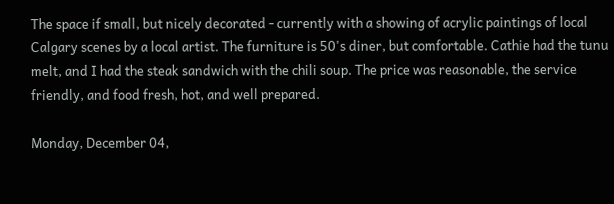The space if small, but nicely decorated - currently with a showing of acrylic paintings of local Calgary scenes by a local artist. The furniture is 50's diner, but comfortable. Cathie had the tunu melt, and I had the steak sandwich with the chili soup. The price was reasonable, the service friendly, and food fresh, hot, and well prepared.

Monday, December 04,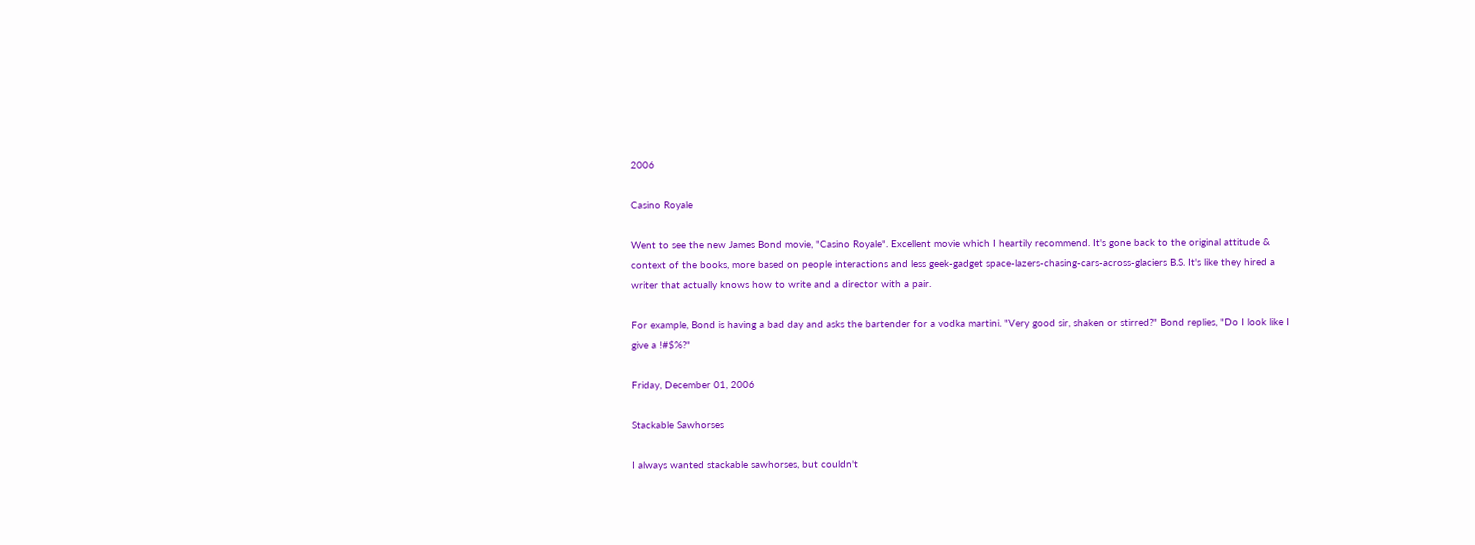2006

Casino Royale

Went to see the new James Bond movie, "Casino Royale". Excellent movie which I heartily recommend. It's gone back to the original attitude & context of the books, more based on people interactions and less geek-gadget space-lazers-chasing-cars-across-glaciers B.S. It's like they hired a writer that actually knows how to write and a director with a pair.

For example, Bond is having a bad day and asks the bartender for a vodka martini. "Very good sir, shaken or stirred?" Bond replies, "Do I look like I give a !#$%?"

Friday, December 01, 2006

Stackable Sawhorses

I always wanted stackable sawhorses, but couldn't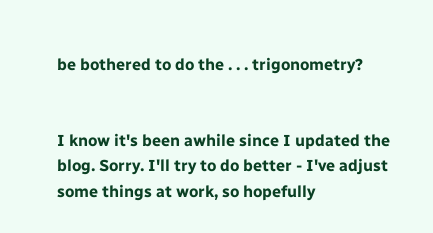be bothered to do the . . . trigonometry?


I know it's been awhile since I updated the blog. Sorry. I'll try to do better - I've adjust some things at work, so hopefully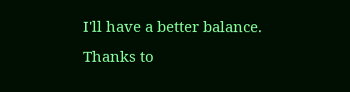I'll have a better balance. Thanks to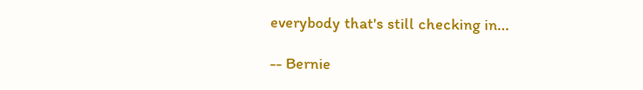everybody that's still checking in...

-- Bernie